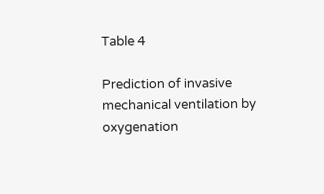Table 4

Prediction of invasive mechanical ventilation by oxygenation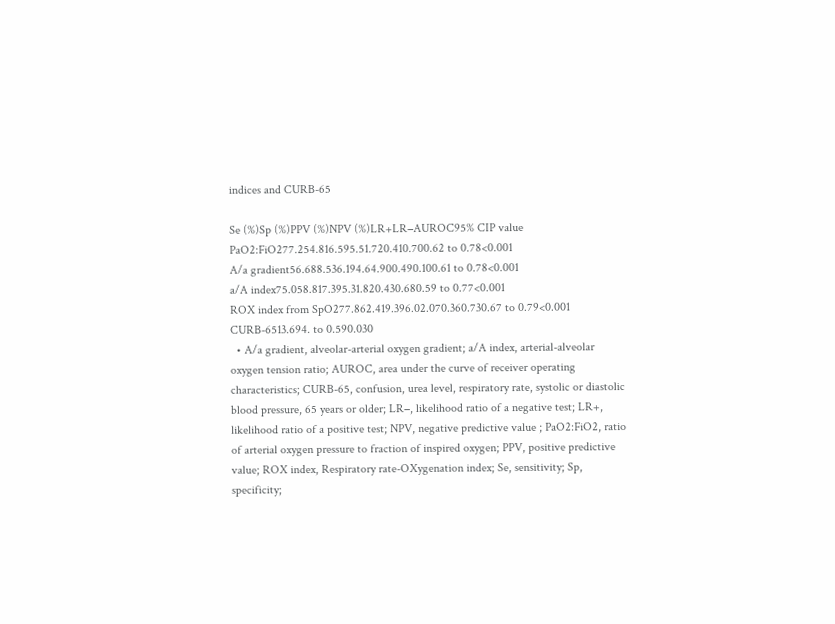indices and CURB-65

Se (%)Sp (%)PPV (%)NPV (%)LR+LR−AUROC95% CIP value
PaO2:FiO277.254.816.595.51.720.410.700.62 to 0.78<0.001
A/a gradient56.688.536.194.64.900.490.100.61 to 0.78<0.001
a/A index75.058.817.395.31.820.430.680.59 to 0.77<0.001
ROX index from SpO277.862.419.396.02.070.360.730.67 to 0.79<0.001
CURB-6513.694. to 0.590.030
  • A/a gradient, alveolar-arterial oxygen gradient; a/A index, arterial-alveolar oxygen tension ratio; AUROC, area under the curve of receiver operating characteristics; CURB-65, confusion, urea level, respiratory rate, systolic or diastolic blood pressure, 65 years or older; LR−, likelihood ratio of a negative test; LR+, likelihood ratio of a positive test; NPV, negative predictive value ; PaO2:FiO2, ratio of arterial oxygen pressure to fraction of inspired oxygen; PPV, positive predictive value; ROX index, Respiratory rate-OXygenation index; Se, sensitivity; Sp, specificity;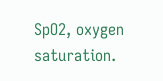SpO2, oxygen saturation.